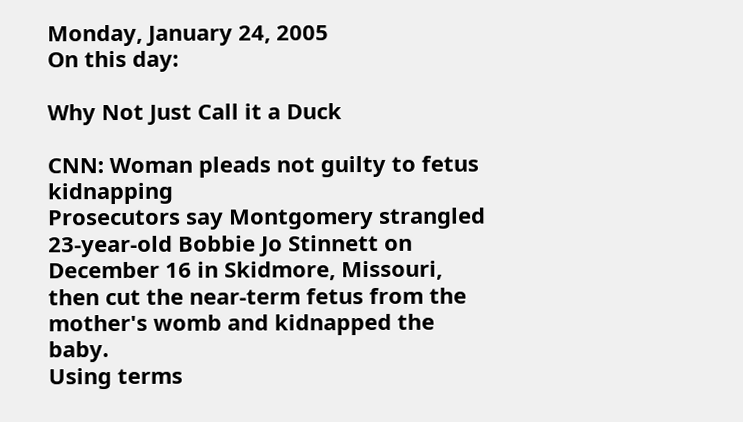Monday, January 24, 2005
On this day:

Why Not Just Call it a Duck

CNN: Woman pleads not guilty to fetus kidnapping
Prosecutors say Montgomery strangled 23-year-old Bobbie Jo Stinnett on December 16 in Skidmore, Missouri, then cut the near-term fetus from the mother's womb and kidnapped the baby.
Using terms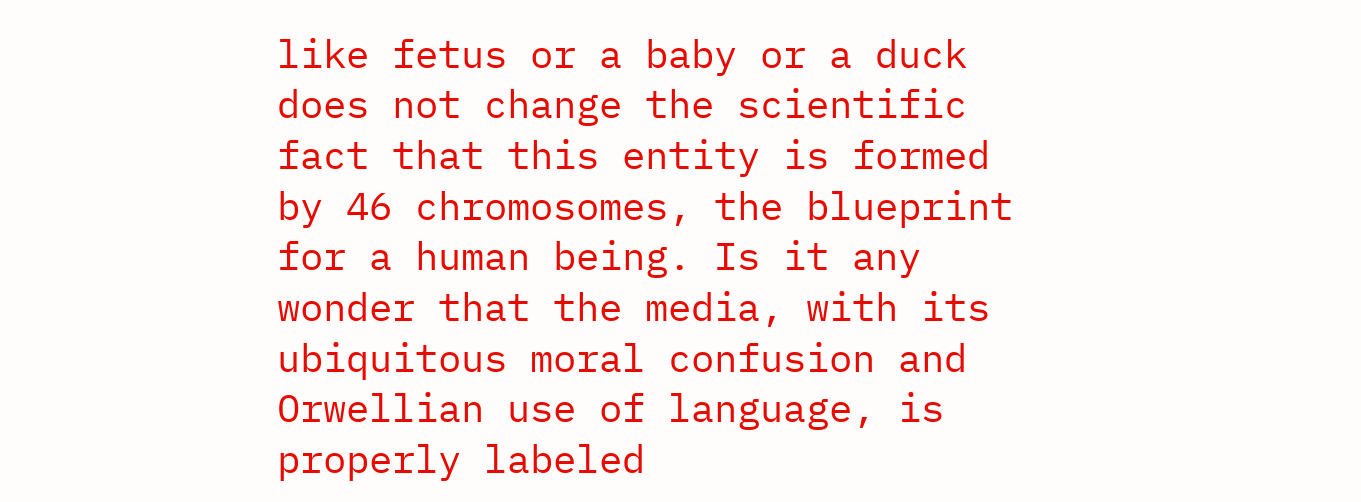like fetus or a baby or a duck does not change the scientific fact that this entity is formed by 46 chromosomes, the blueprint for a human being. Is it any wonder that the media, with its ubiquitous moral confusion and Orwellian use of language, is properly labeled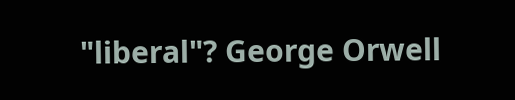"liberal"? George Orwell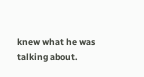knew what he was talking about.